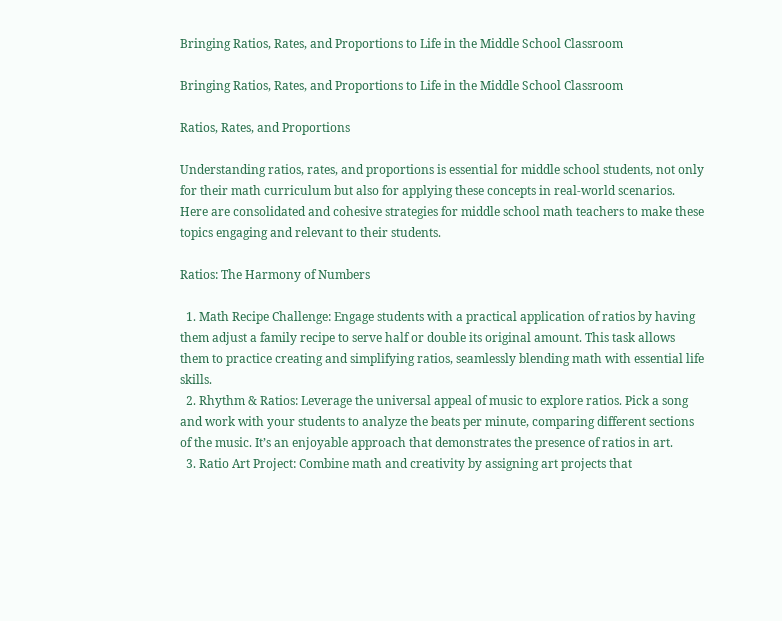Bringing Ratios, Rates, and Proportions to Life in the Middle School Classroom

Bringing Ratios, Rates, and Proportions to Life in the Middle School Classroom

Ratios, Rates, and Proportions

Understanding ratios, rates, and proportions is essential for middle school students, not only for their math curriculum but also for applying these concepts in real-world scenarios. Here are consolidated and cohesive strategies for middle school math teachers to make these topics engaging and relevant to their students.

Ratios: The Harmony of Numbers

  1. Math Recipe Challenge: Engage students with a practical application of ratios by having them adjust a family recipe to serve half or double its original amount. This task allows them to practice creating and simplifying ratios, seamlessly blending math with essential life skills.
  2. Rhythm & Ratios: Leverage the universal appeal of music to explore ratios. Pick a song and work with your students to analyze the beats per minute, comparing different sections of the music. It’s an enjoyable approach that demonstrates the presence of ratios in art.
  3. Ratio Art Project: Combine math and creativity by assigning art projects that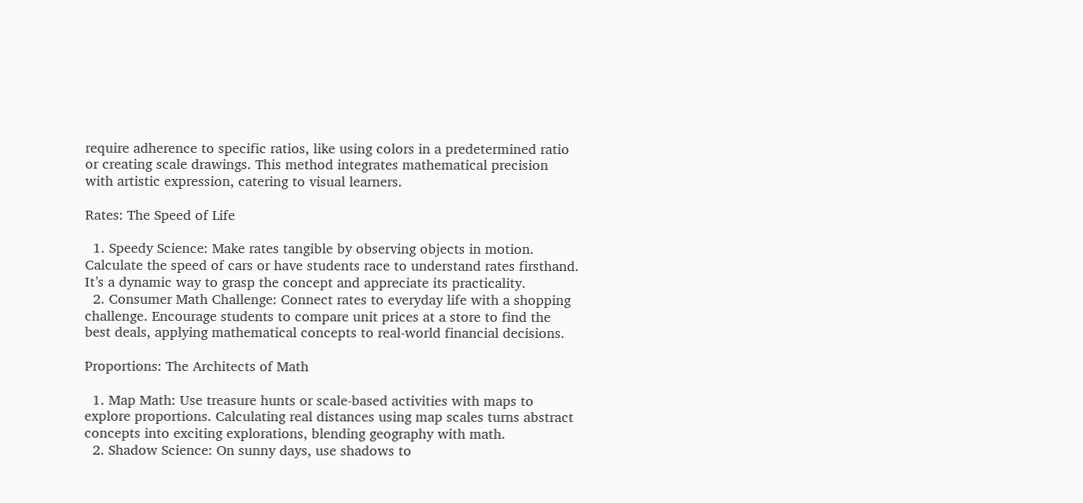require adherence to specific ratios, like using colors in a predetermined ratio or creating scale drawings. This method integrates mathematical precision with artistic expression, catering to visual learners.

Rates: The Speed of Life

  1. Speedy Science: Make rates tangible by observing objects in motion. Calculate the speed of cars or have students race to understand rates firsthand. It’s a dynamic way to grasp the concept and appreciate its practicality.
  2. Consumer Math Challenge: Connect rates to everyday life with a shopping challenge. Encourage students to compare unit prices at a store to find the best deals, applying mathematical concepts to real-world financial decisions.

Proportions: The Architects of Math

  1. Map Math: Use treasure hunts or scale-based activities with maps to explore proportions. Calculating real distances using map scales turns abstract concepts into exciting explorations, blending geography with math.
  2. Shadow Science: On sunny days, use shadows to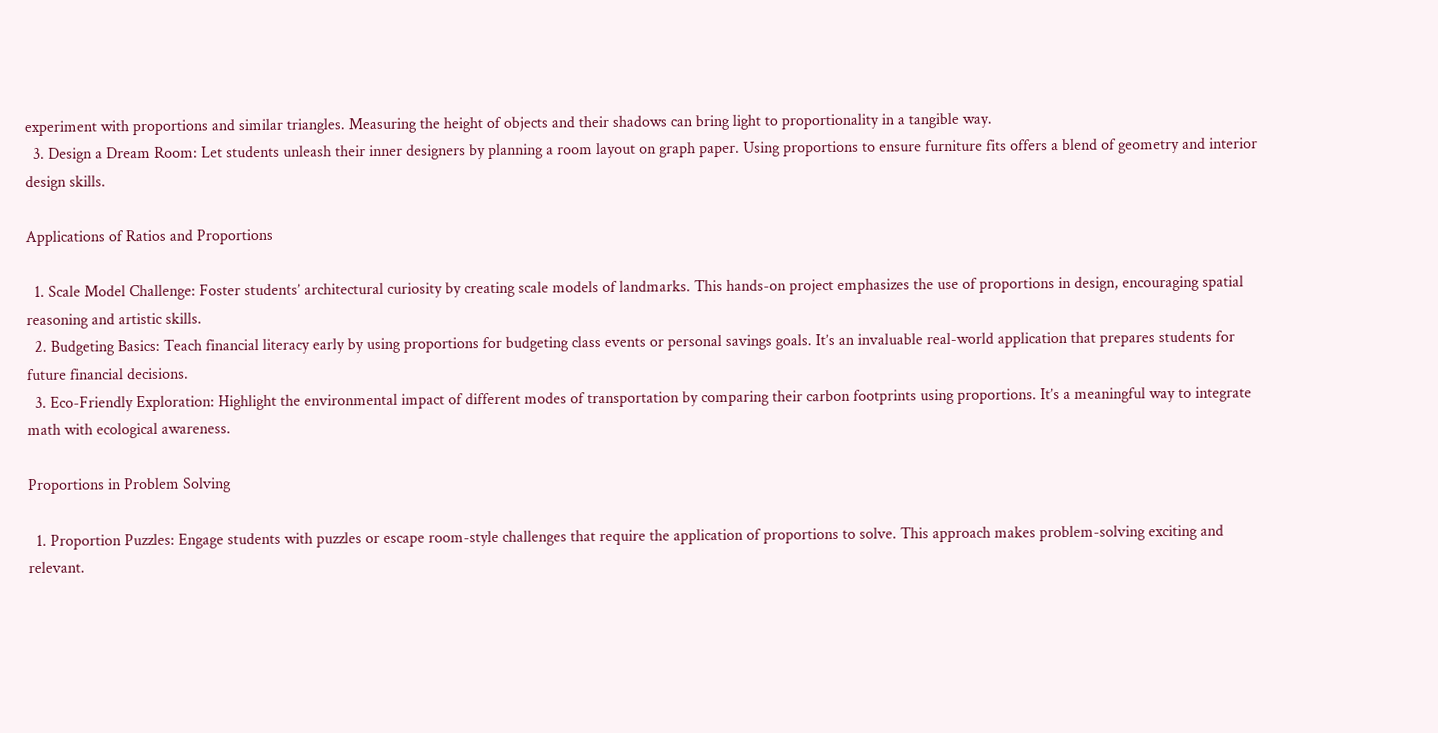experiment with proportions and similar triangles. Measuring the height of objects and their shadows can bring light to proportionality in a tangible way.
  3. Design a Dream Room: Let students unleash their inner designers by planning a room layout on graph paper. Using proportions to ensure furniture fits offers a blend of geometry and interior design skills.

Applications of Ratios and Proportions

  1. Scale Model Challenge: Foster students’ architectural curiosity by creating scale models of landmarks. This hands-on project emphasizes the use of proportions in design, encouraging spatial reasoning and artistic skills.
  2. Budgeting Basics: Teach financial literacy early by using proportions for budgeting class events or personal savings goals. It’s an invaluable real-world application that prepares students for future financial decisions.
  3. Eco-Friendly Exploration: Highlight the environmental impact of different modes of transportation by comparing their carbon footprints using proportions. It’s a meaningful way to integrate math with ecological awareness.

Proportions in Problem Solving

  1. Proportion Puzzles: Engage students with puzzles or escape room-style challenges that require the application of proportions to solve. This approach makes problem-solving exciting and relevant.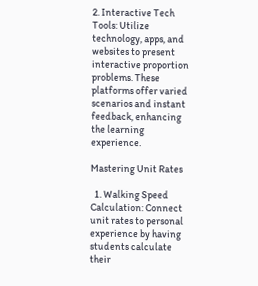2. Interactive Tech Tools: Utilize technology, apps, and websites to present interactive proportion problems. These platforms offer varied scenarios and instant feedback, enhancing the learning experience.

Mastering Unit Rates

  1. Walking Speed Calculation: Connect unit rates to personal experience by having students calculate their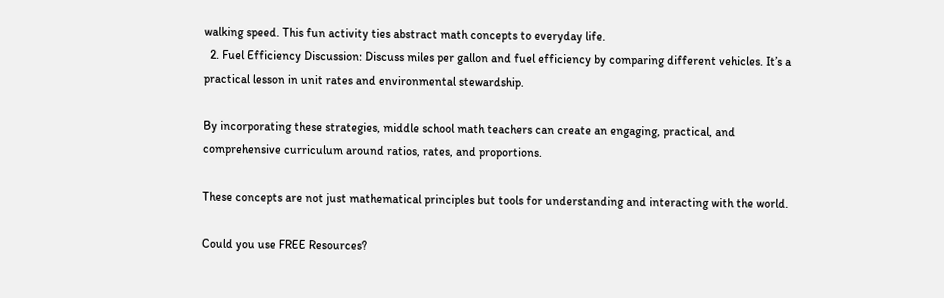walking speed. This fun activity ties abstract math concepts to everyday life.
  2. Fuel Efficiency Discussion: Discuss miles per gallon and fuel efficiency by comparing different vehicles. It’s a practical lesson in unit rates and environmental stewardship.

By incorporating these strategies, middle school math teachers can create an engaging, practical, and comprehensive curriculum around ratios, rates, and proportions.

These concepts are not just mathematical principles but tools for understanding and interacting with the world.

Could you use FREE Resources?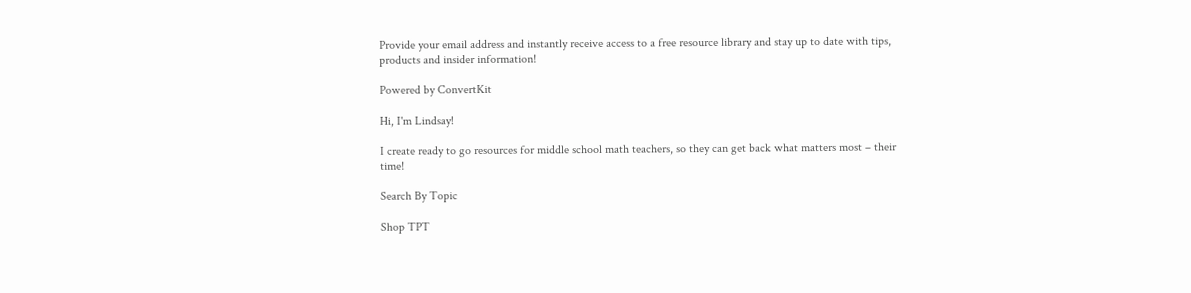Provide your email address and instantly receive access to a free resource library and stay up to date with tips, products and insider information!

Powered by ConvertKit

Hi, I'm Lindsay!

I create ready to go resources for middle school math teachers, so they can get back what matters most – their time!

Search By Topic

Shop TPT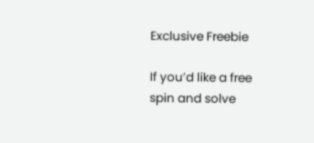Exclusive Freebie

If you’d like a free spin and solve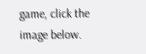game, click the image below.